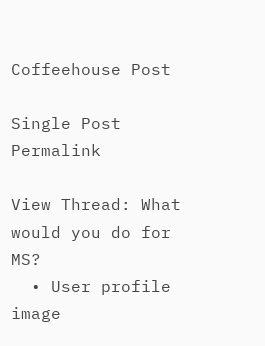Coffeehouse Post

Single Post Permalink

View Thread: What would you do for MS?
  • User profile image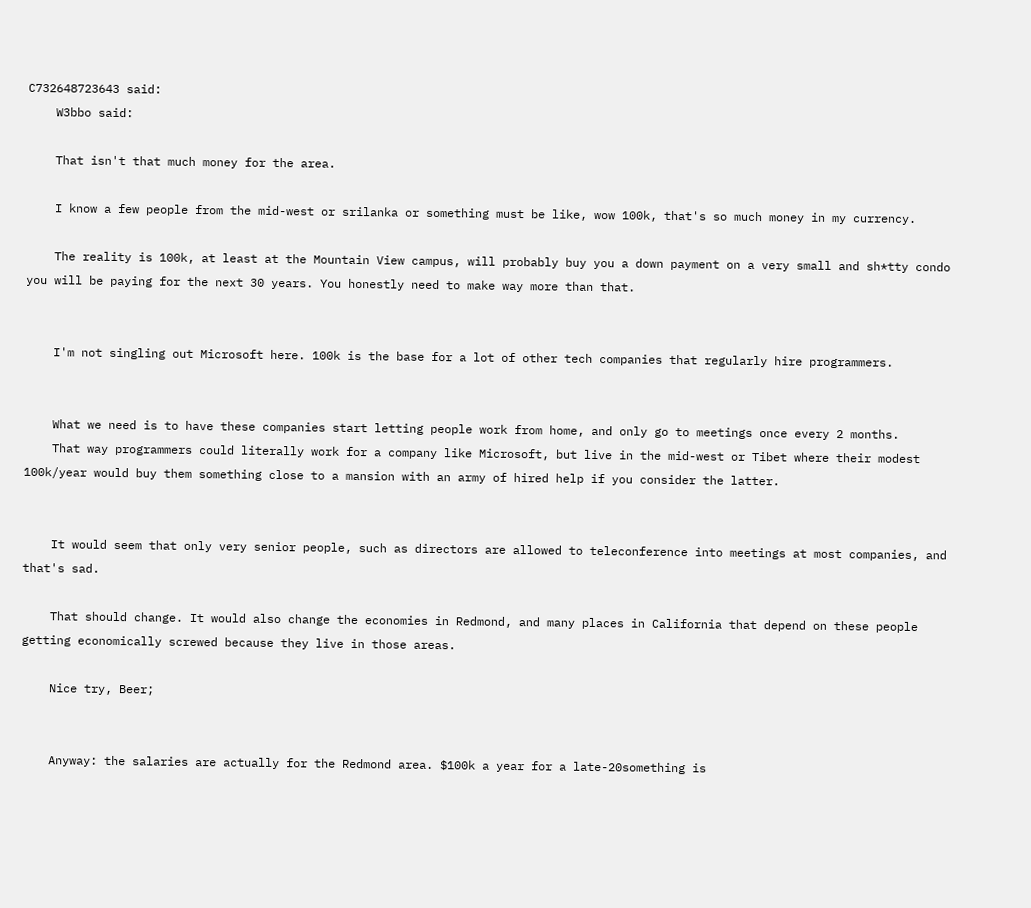C732648723643 said:
    W3bbo said:

    That isn't that much money for the area.

    I know a few people from the mid-west or srilanka or something must be like, wow 100k, that's so much money in my currency.

    The reality is 100k, at least at the Mountain View campus, will probably buy you a down payment on a very small and sh*tty condo you will be paying for the next 30 years. You honestly need to make way more than that.


    I'm not singling out Microsoft here. 100k is the base for a lot of other tech companies that regularly hire programmers.


    What we need is to have these companies start letting people work from home, and only go to meetings once every 2 months.
    That way programmers could literally work for a company like Microsoft, but live in the mid-west or Tibet where their modest 100k/year would buy them something close to a mansion with an army of hired help if you consider the latter.


    It would seem that only very senior people, such as directors are allowed to teleconference into meetings at most companies, and that's sad.

    That should change. It would also change the economies in Redmond, and many places in California that depend on these people getting economically screwed because they live in those areas.

    Nice try, Beer;


    Anyway: the salaries are actually for the Redmond area. $100k a year for a late-20something is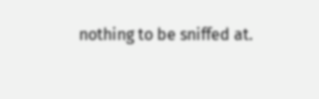nothing to be sniffed at.